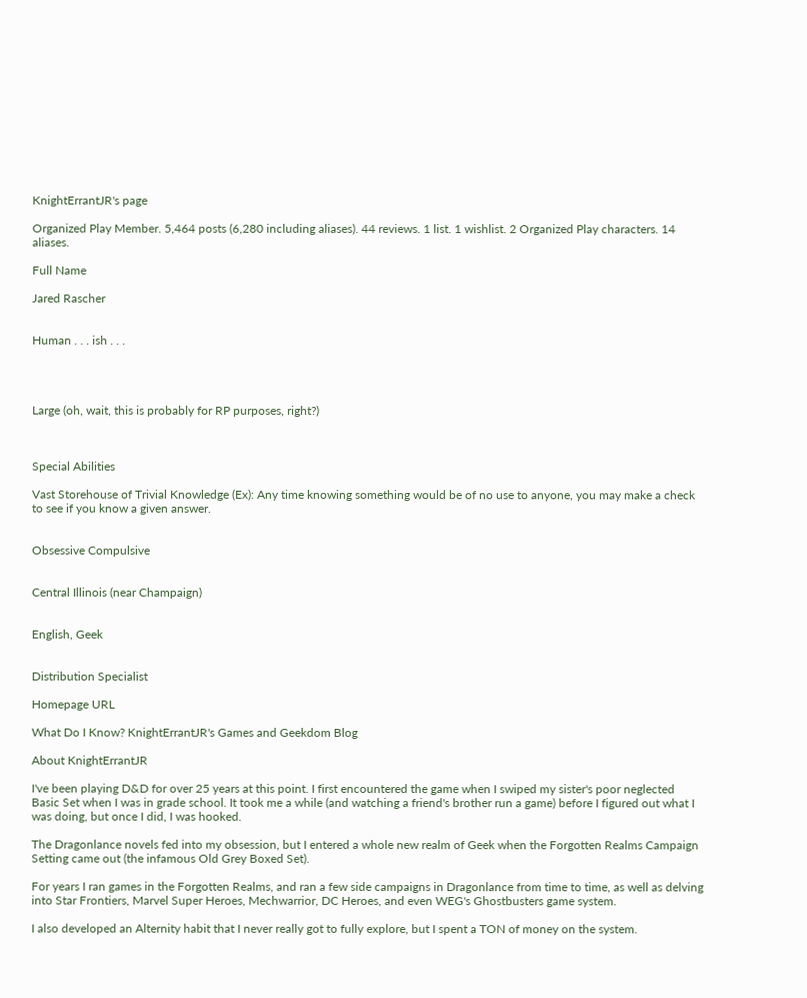KnightErrantJR's page

Organized Play Member. 5,464 posts (6,280 including aliases). 44 reviews. 1 list. 1 wishlist. 2 Organized Play characters. 14 aliases.

Full Name

Jared Rascher


Human . . . ish . . .




Large (oh, wait, this is probably for RP purposes, right?)



Special Abilities

Vast Storehouse of Trivial Knowledge (Ex): Any time knowing something would be of no use to anyone, you may make a check to see if you know a given answer.


Obsessive Compulsive


Central Illinois (near Champaign)


English, Geek


Distribution Specialist

Homepage URL

What Do I Know? KnightErrantJR's Games and Geekdom Blog

About KnightErrantJR

I've been playing D&D for over 25 years at this point. I first encountered the game when I swiped my sister's poor neglected Basic Set when I was in grade school. It took me a while (and watching a friend's brother run a game) before I figured out what I was doing, but once I did, I was hooked.

The Dragonlance novels fed into my obsession, but I entered a whole new realm of Geek when the Forgotten Realms Campaign Setting came out (the infamous Old Grey Boxed Set).

For years I ran games in the Forgotten Realms, and ran a few side campaigns in Dragonlance from time to time, as well as delving into Star Frontiers, Marvel Super Heroes, Mechwarrior, DC Heroes, and even WEG's Ghostbusters game system.

I also developed an Alternity habit that I never really got to fully explore, but I spent a TON of money on the system.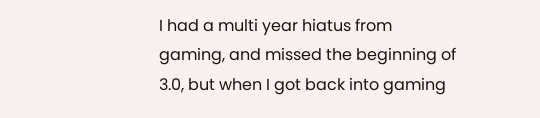I had a multi year hiatus from gaming, and missed the beginning of 3.0, but when I got back into gaming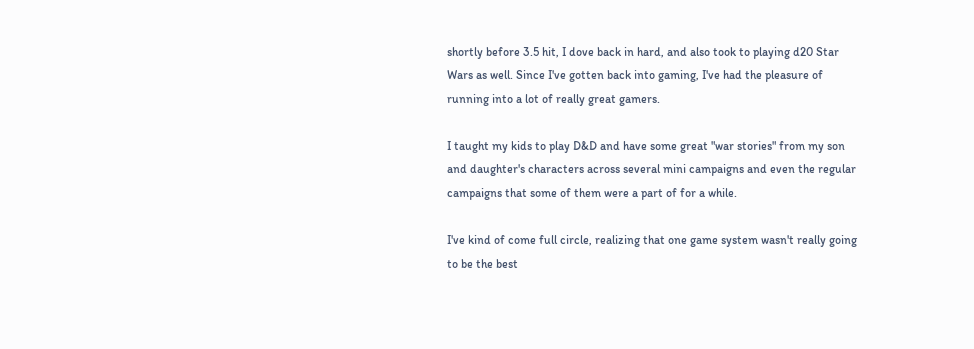shortly before 3.5 hit, I dove back in hard, and also took to playing d20 Star Wars as well. Since I've gotten back into gaming, I've had the pleasure of running into a lot of really great gamers.

I taught my kids to play D&D and have some great "war stories" from my son and daughter's characters across several mini campaigns and even the regular campaigns that some of them were a part of for a while.

I've kind of come full circle, realizing that one game system wasn't really going to be the best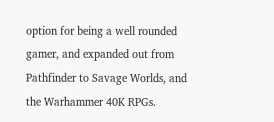option for being a well rounded gamer, and expanded out from Pathfinder to Savage Worlds, and the Warhammer 40K RPGs.